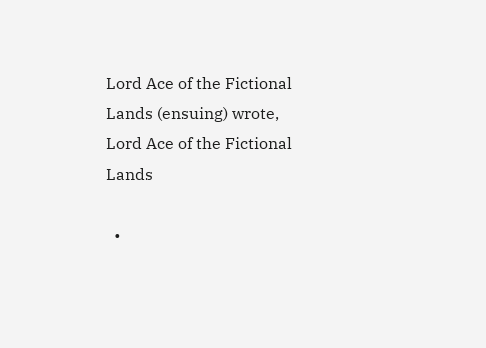Lord Ace of the Fictional Lands (ensuing) wrote,
Lord Ace of the Fictional Lands

  •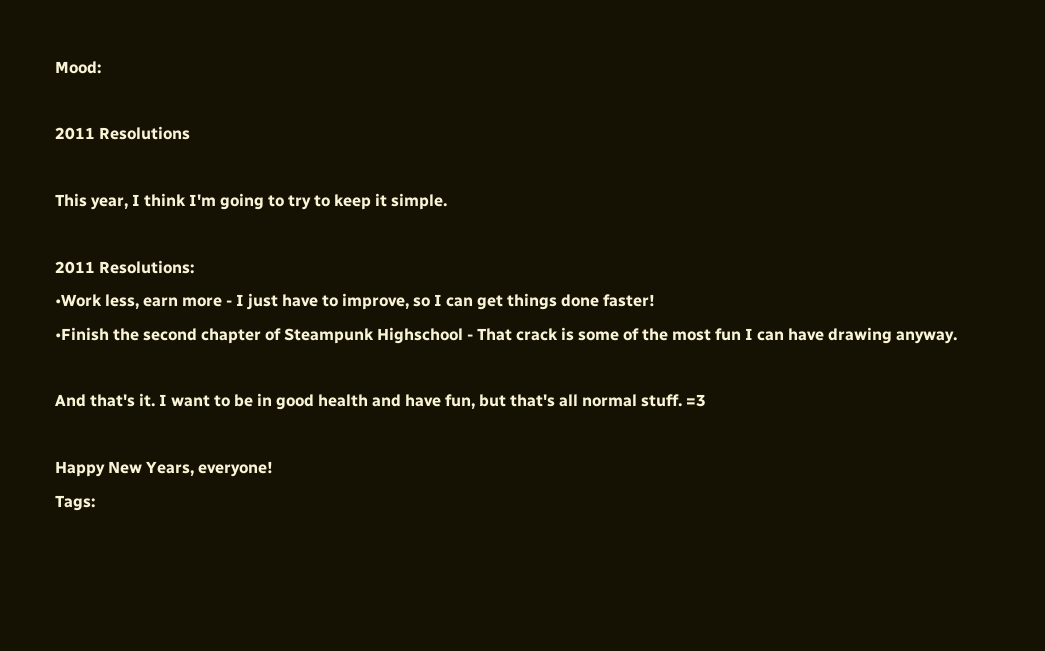Mood:

2011 Resolutions

This year, I think I'm going to try to keep it simple.

2011 Resolutions:
•Work less, earn more - I just have to improve, so I can get things done faster!
•Finish the second chapter of Steampunk Highschool - That crack is some of the most fun I can have drawing anyway.

And that's it. I want to be in good health and have fun, but that's all normal stuff. =3

Happy New Years, everyone!
Tags: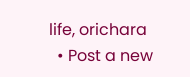life, orichara
  • Post a new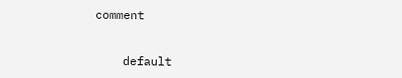comment


    default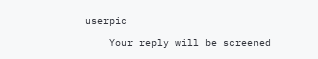userpic

    Your reply will be screened